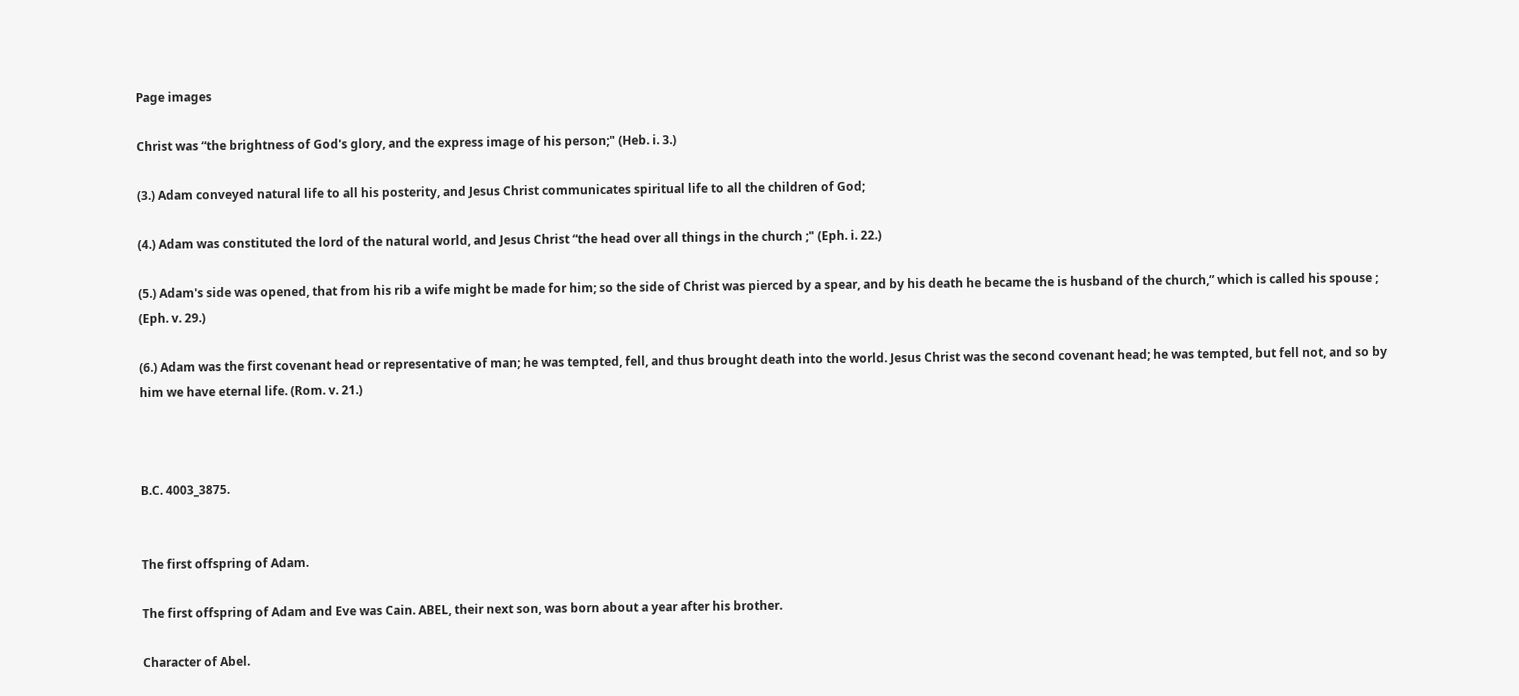Page images

Christ was “the brightness of God's glory, and the express image of his person;" (Heb. i. 3.)

(3.) Adam conveyed natural life to all his posterity, and Jesus Christ communicates spiritual life to all the children of God;

(4.) Adam was constituted the lord of the natural world, and Jesus Christ “the head over all things in the church ;" (Eph. i. 22.)

(5.) Adam's side was opened, that from his rib a wife might be made for him; so the side of Christ was pierced by a spear, and by his death he became the is husband of the church,” which is called his spouse ; (Eph. v. 29.)

(6.) Adam was the first covenant head or representative of man; he was tempted, fell, and thus brought death into the world. Jesus Christ was the second covenant head; he was tempted, but fell not, and so by him we have eternal life. (Rom. v. 21.)



B.C. 4003_3875.


The first offspring of Adam.

The first offspring of Adam and Eve was Cain. ABEL, their next son, was born about a year after his brother.

Character of Abel.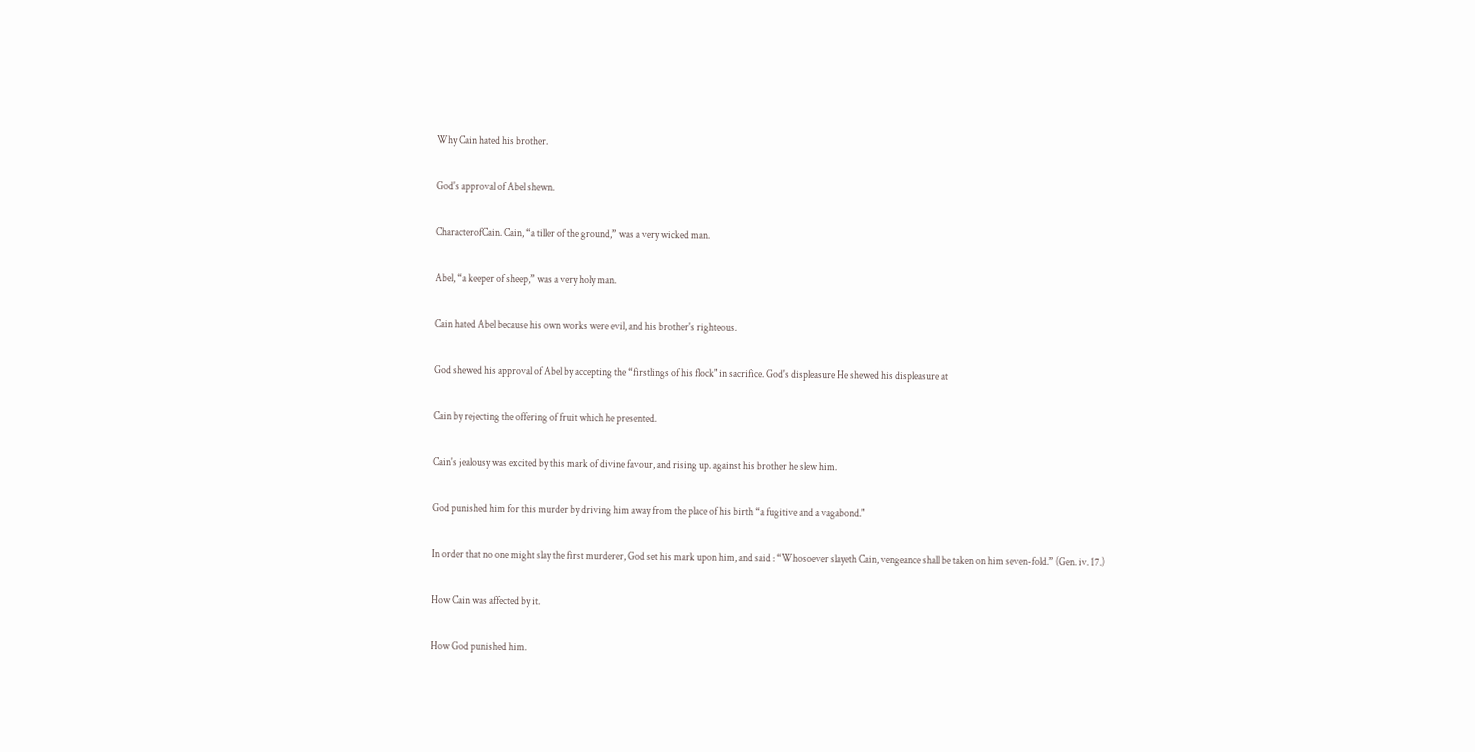Why Cain hated his brother.

God's approval of Abel shewn.

CharacterofCain. Cain, “a tiller of the ground,” was a very wicked man.

Abel, “a keeper of sheep,” was a very holy man.

Cain hated Abel because his own works were evil, and his brother's righteous.

God shewed his approval of Abel by accepting the “firstlings of his flock" in sacrifice. God's displeasure He shewed his displeasure at

Cain by rejecting the offering of fruit which he presented.

Cain's jealousy was excited by this mark of divine favour, and rising up. against his brother he slew him.

God punished him for this murder by driving him away from the place of his birth “a fugitive and a vagabond."

In order that no one might slay the first murderer, God set his mark upon him, and said : “Whosoever slayeth Cain, vengeance shall be taken on him seven-fold.” (Gen. iv. 17.)

How Cain was affected by it.

How God punished him.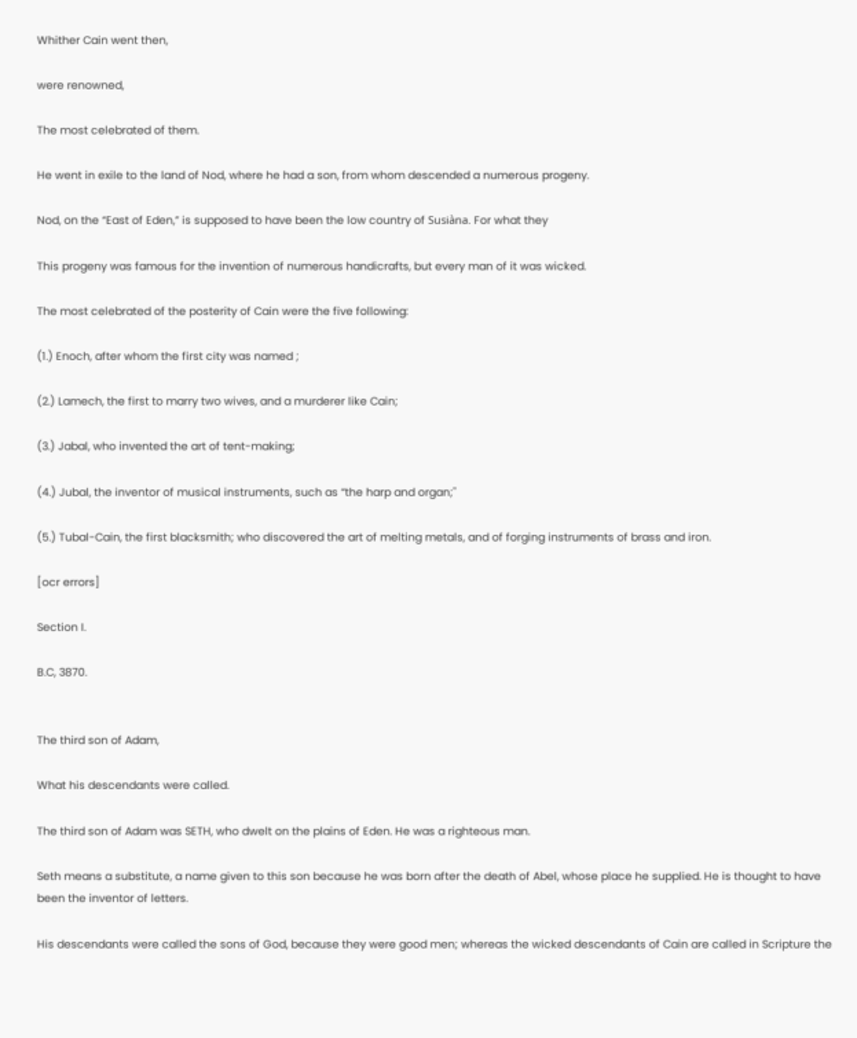Whither Cain went then,

were renowned,

The most celebrated of them.

He went in exile to the land of Nod, where he had a son, from whom descended a numerous progeny.

Nod, on the “East of Eden,” is supposed to have been the low country of Susiàna. For what they

This progeny was famous for the invention of numerous handicrafts, but every man of it was wicked.

The most celebrated of the posterity of Cain were the five following:

(1.) Enoch, after whom the first city was named ;

(2.) Lamech, the first to marry two wives, and a murderer like Cain;

(3.) Jabal, who invented the art of tent-making;

(4.) Jubal, the inventor of musical instruments, such as “the harp and organ;"

(5.) Tubal-Cain, the first blacksmith; who discovered the art of melting metals, and of forging instruments of brass and iron.

[ocr errors]

Section I.

B.C, 3870.


The third son of Adam,

What his descendants were called.

The third son of Adam was SETH, who dwelt on the plains of Eden. He was a righteous man.

Seth means a substitute, a name given to this son because he was born after the death of Abel, whose place he supplied. He is thought to have been the inventor of letters.

His descendants were called the sons of God, because they were good men; whereas the wicked descendants of Cain are called in Scripture the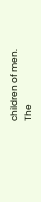children of men. The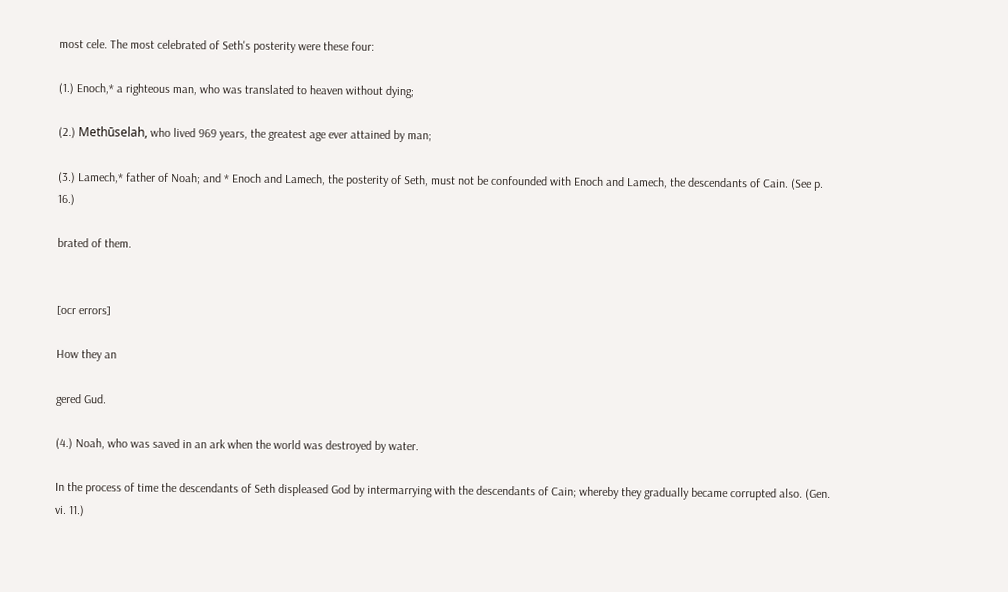most cele. The most celebrated of Seth's posterity were these four:

(1.) Enoch,* a righteous man, who was translated to heaven without dying;

(2.) Methūselah, who lived 969 years, the greatest age ever attained by man;

(3.) Lamech,* father of Noah; and * Enoch and Lamech, the posterity of Seth, must not be confounded with Enoch and Lamech, the descendants of Cain. (See p. 16.)

brated of them.


[ocr errors]

How they an

gered Gud.

(4.) Noah, who was saved in an ark when the world was destroyed by water.

In the process of time the descendants of Seth displeased God by intermarrying with the descendants of Cain; whereby they gradually became corrupted also. (Gen. vi. 11.)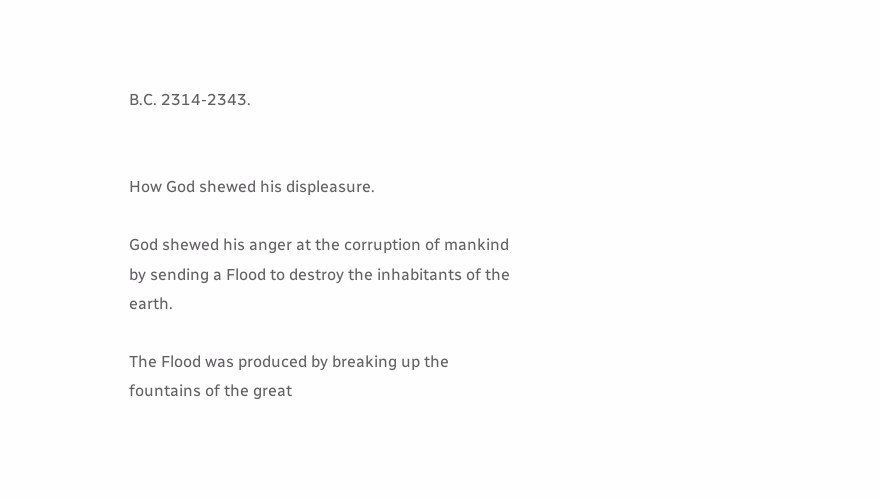B.C. 2314-2343.


How God shewed his displeasure.

God shewed his anger at the corruption of mankind by sending a Flood to destroy the inhabitants of the earth.

The Flood was produced by breaking up the fountains of the great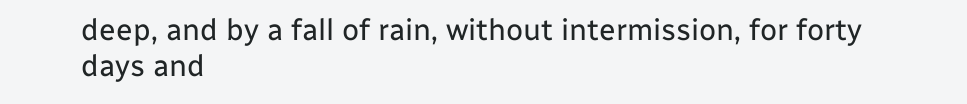deep, and by a fall of rain, without intermission, for forty days and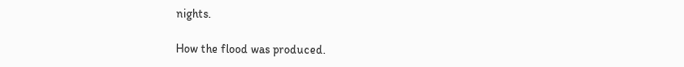nights.

How the flood was produced.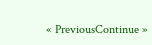« PreviousContinue »